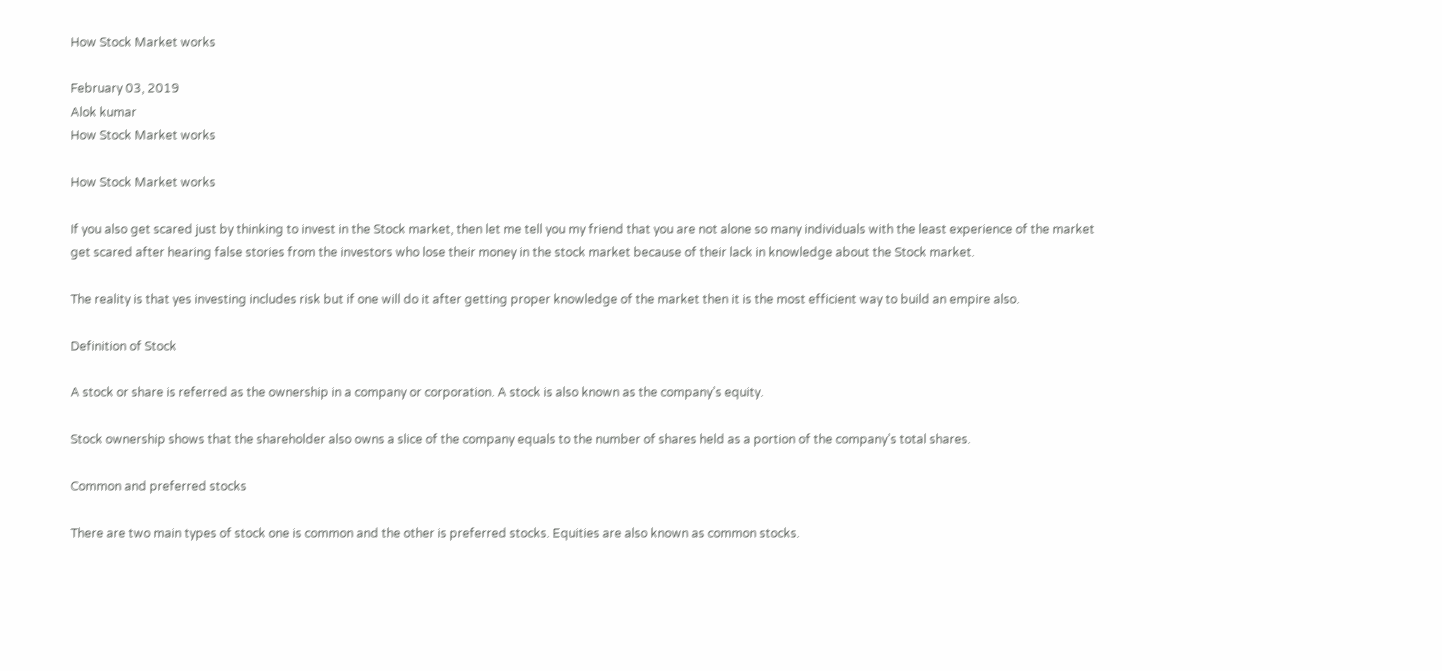How Stock Market works

February 03, 2019
Alok kumar
How Stock Market works

How Stock Market works

If you also get scared just by thinking to invest in the Stock market, then let me tell you my friend that you are not alone so many individuals with the least experience of the market get scared after hearing false stories from the investors who lose their money in the stock market because of their lack in knowledge about the Stock market.

The reality is that yes investing includes risk but if one will do it after getting proper knowledge of the market then it is the most efficient way to build an empire also.

Definition of Stock

A stock or share is referred as the ownership in a company or corporation. A stock is also known as the company’s equity.

Stock ownership shows that the shareholder also owns a slice of the company equals to the number of shares held as a portion of the company’s total shares.

Common and preferred stocks

There are two main types of stock one is common and the other is preferred stocks. Equities are also known as common stocks.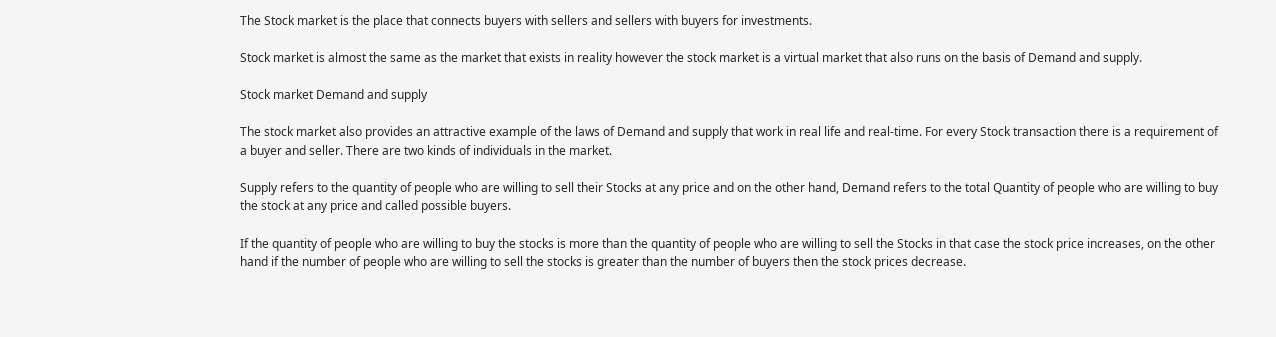The Stock market is the place that connects buyers with sellers and sellers with buyers for investments.

Stock market is almost the same as the market that exists in reality however the stock market is a virtual market that also runs on the basis of Demand and supply.

Stock market Demand and supply

The stock market also provides an attractive example of the laws of Demand and supply that work in real life and real-time. For every Stock transaction there is a requirement of a buyer and seller. There are two kinds of individuals in the market.

Supply refers to the quantity of people who are willing to sell their Stocks at any price and on the other hand, Demand refers to the total Quantity of people who are willing to buy the stock at any price and called possible buyers.

If the quantity of people who are willing to buy the stocks is more than the quantity of people who are willing to sell the Stocks in that case the stock price increases, on the other hand if the number of people who are willing to sell the stocks is greater than the number of buyers then the stock prices decrease.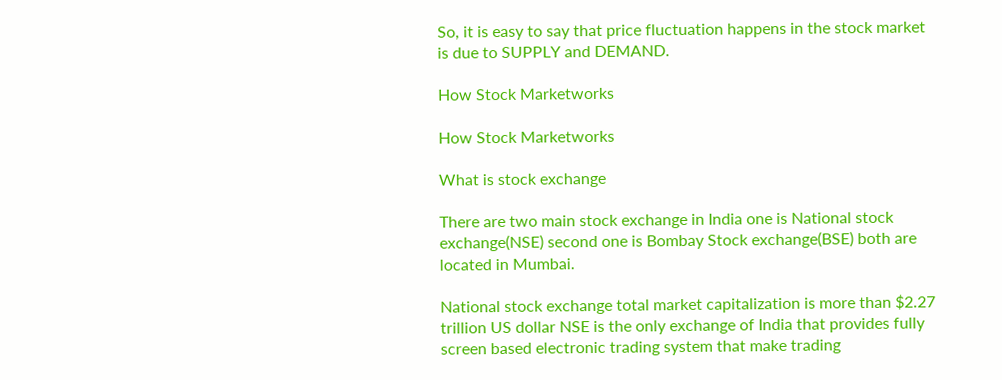So, it is easy to say that price fluctuation happens in the stock market is due to SUPPLY and DEMAND.

How Stock Marketworks

How Stock Marketworks

What is stock exchange

There are two main stock exchange in India one is National stock exchange(NSE) second one is Bombay Stock exchange(BSE) both are located in Mumbai.

National stock exchange total market capitalization is more than $2.27 trillion US dollar NSE is the only exchange of India that provides fully screen based electronic trading system that make trading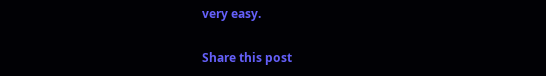very easy.

Share this post